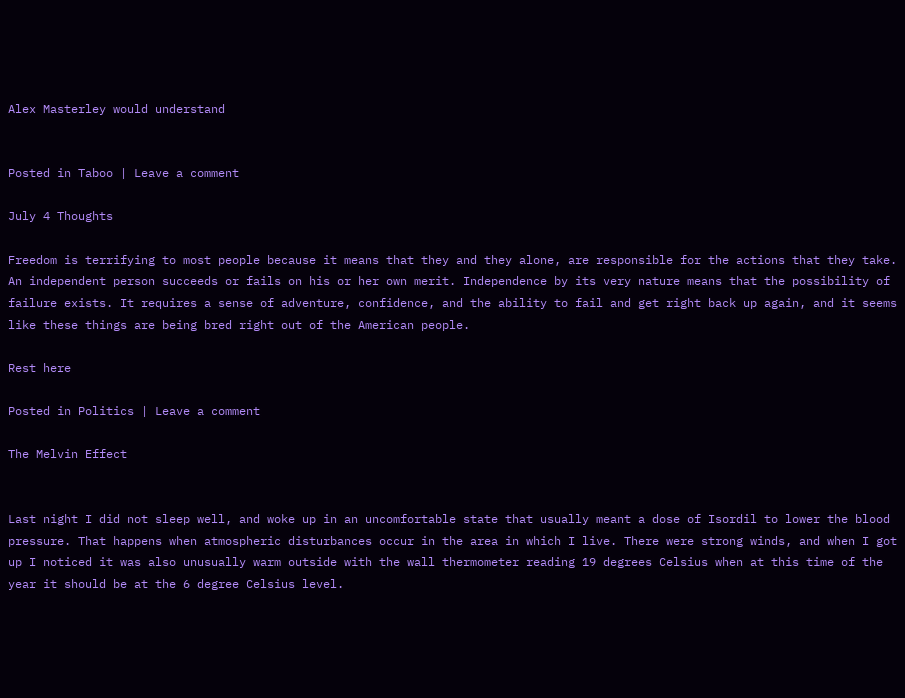Alex Masterley would understand


Posted in Taboo | Leave a comment

July 4 Thoughts

Freedom is terrifying to most people because it means that they and they alone, are responsible for the actions that they take. An independent person succeeds or fails on his or her own merit. Independence by its very nature means that the possibility of failure exists. It requires a sense of adventure, confidence, and the ability to fail and get right back up again, and it seems like these things are being bred right out of the American people.

Rest here

Posted in Politics | Leave a comment

The Melvin Effect


Last night I did not sleep well, and woke up in an uncomfortable state that usually meant a dose of Isordil to lower the blood pressure. That happens when atmospheric disturbances occur in the area in which I live. There were strong winds, and when I got up I noticed it was also unusually warm outside with the wall thermometer reading 19 degrees Celsius when at this time of the year it should be at the 6 degree Celsius level.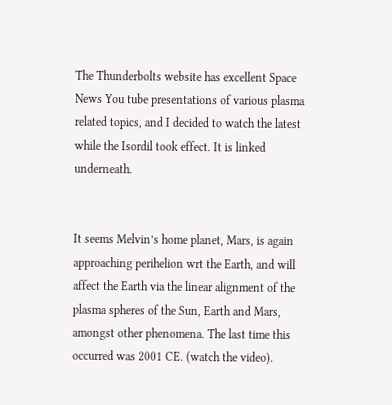The Thunderbolts website has excellent Space News You tube presentations of various plasma related topics, and I decided to watch the latest while the Isordil took effect. It is linked underneath.


It seems Melvin’s home planet, Mars, is again approaching perihelion wrt the Earth, and will affect the Earth via the linear alignment of the plasma spheres of the Sun, Earth and Mars, amongst other phenomena. The last time this occurred was 2001 CE. (watch the video).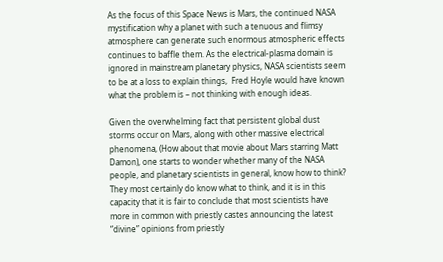As the focus of this Space News is Mars, the continued NASA mystification why a planet with such a tenuous and flimsy atmosphere can generate such enormous atmospheric effects continues to baffle them. As the electrical-plasma domain is ignored in mainstream planetary physics, NASA scientists seem to be at a loss to explain things,  Fred Hoyle would have known what the problem is – not thinking with enough ideas.

Given the overwhelming fact that persistent global dust storms occur on Mars, along with other massive electrical phenomena, (How about that movie about Mars starring Matt Damon), one starts to wonder whether many of the NASA people, and planetary scientists in general, know how to think? They most certainly do know what to think, and it is in this capacity that it is fair to conclude that most scientists have more in common with priestly castes announcing the latest “divine” opinions from priestly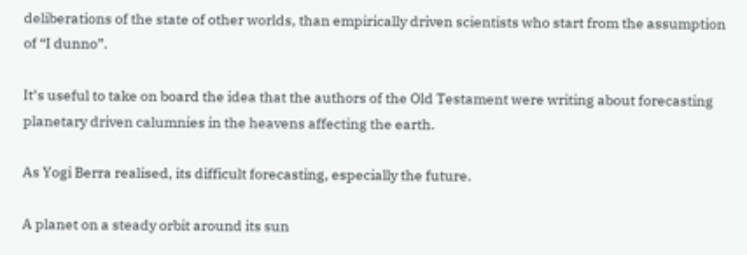deliberations of the state of other worlds, than empirically driven scientists who start from the assumption of “I dunno”.

It’s useful to take on board the idea that the authors of the Old Testament were writing about forecasting planetary driven calumnies in the heavens affecting the earth.

As Yogi Berra realised, its difficult forecasting, especially the future.

A planet on a steady orbit around its sun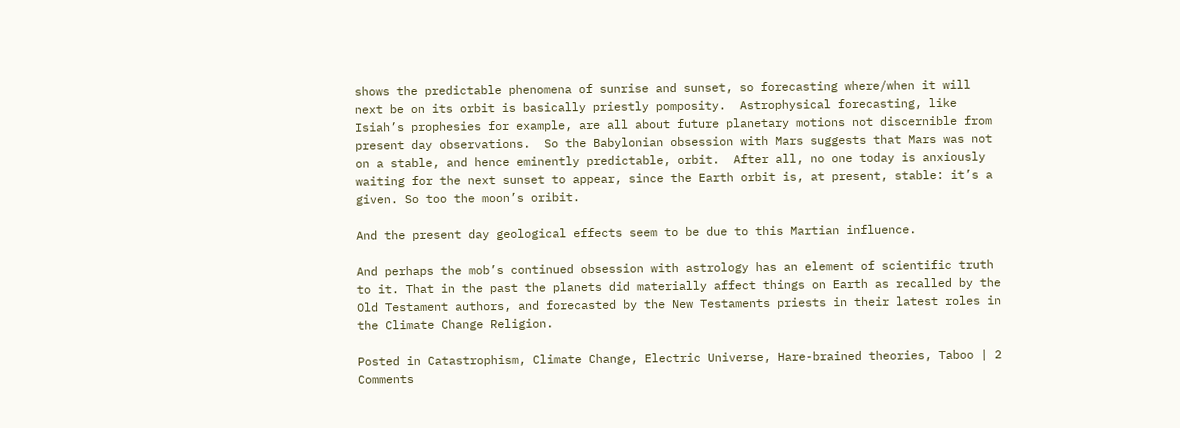shows the predictable phenomena of sunrise and sunset, so forecasting where/when it will next be on its orbit is basically priestly pomposity.  Astrophysical forecasting, like Isiah’s prophesies for example, are all about future planetary motions not discernible from present day observations.  So the Babylonian obsession with Mars suggests that Mars was not on a stable, and hence eminently predictable, orbit.  After all, no one today is anxiously waiting for the next sunset to appear, since the Earth orbit is, at present, stable: it’s a given. So too the moon’s oribit.

And the present day geological effects seem to be due to this Martian influence.

And perhaps the mob’s continued obsession with astrology has an element of scientific truth to it. That in the past the planets did materially affect things on Earth as recalled by the Old Testament authors, and forecasted by the New Testaments priests in their latest roles in the Climate Change Religion.

Posted in Catastrophism, Climate Change, Electric Universe, Hare-brained theories, Taboo | 2 Comments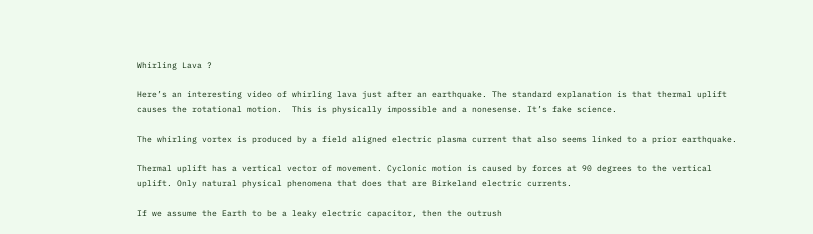Whirling Lava ?

Here’s an interesting video of whirling lava just after an earthquake. The standard explanation is that thermal uplift causes the rotational motion.  This is physically impossible and a nonesense. It’s fake science.

The whirling vortex is produced by a field aligned electric plasma current that also seems linked to a prior earthquake.

Thermal uplift has a vertical vector of movement. Cyclonic motion is caused by forces at 90 degrees to the vertical uplift. Only natural physical phenomena that does that are Birkeland electric currents.

If we assume the Earth to be a leaky electric capacitor, then the outrush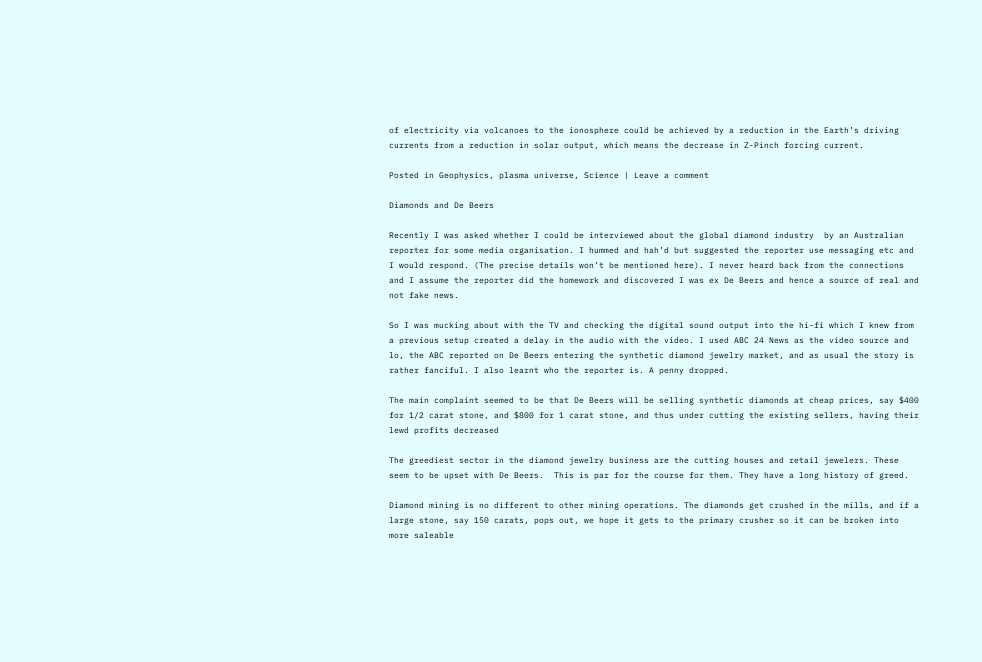of electricity via volcanoes to the ionosphere could be achieved by a reduction in the Earth’s driving currents from a reduction in solar output, which means the decrease in Z-Pinch forcing current.

Posted in Geophysics, plasma universe, Science | Leave a comment

Diamonds and De Beers

Recently I was asked whether I could be interviewed about the global diamond industry  by an Australian reporter for some media organisation. I hummed and hah’d but suggested the reporter use messaging etc and I would respond. (The precise details won’t be mentioned here). I never heard back from the connections and I assume the reporter did the homework and discovered I was ex De Beers and hence a source of real and not fake news.

So I was mucking about with the TV and checking the digital sound output into the hi-fi which I knew from a previous setup created a delay in the audio with the video. I used ABC 24 News as the video source and lo, the ABC reported on De Beers entering the synthetic diamond jewelry market, and as usual the story is rather fanciful. I also learnt who the reporter is. A penny dropped.

The main complaint seemed to be that De Beers will be selling synthetic diamonds at cheap prices, say $400 for 1/2 carat stone, and $800 for 1 carat stone, and thus under cutting the existing sellers, having their lewd profits decreased

The greediest sector in the diamond jewelry business are the cutting houses and retail jewelers. These seem to be upset with De Beers.  This is par for the course for them. They have a long history of greed.

Diamond mining is no different to other mining operations. The diamonds get crushed in the mills, and if a large stone, say 150 carats, pops out, we hope it gets to the primary crusher so it can be broken into more saleable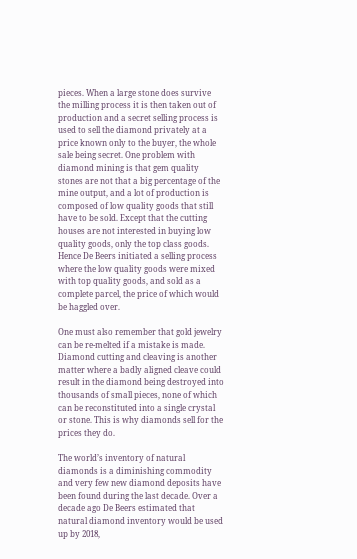pieces. When a large stone does survive the milling process it is then taken out of production and a secret selling process is used to sell the diamond privately at a price known only to the buyer, the whole sale being secret. One problem with diamond mining is that gem quality stones are not that a big percentage of the mine output, and a lot of production is composed of low quality goods that still have to be sold. Except that the cutting houses are not interested in buying low quality goods, only the top class goods. Hence De Beers initiated a selling process where the low quality goods were mixed with top quality goods, and sold as a complete parcel, the price of which would be haggled over.

One must also remember that gold jewelry can be re-melted if a mistake is made. Diamond cutting and cleaving is another matter where a badly aligned cleave could result in the diamond being destroyed into thousands of small pieces, none of which can be reconstituted into a single crystal or stone. This is why diamonds sell for the prices they do.

The world’s inventory of natural diamonds is a diminishing commodity and very few new diamond deposits have been found during the last decade. Over a decade ago De Beers estimated that natural diamond inventory would be used up by 2018,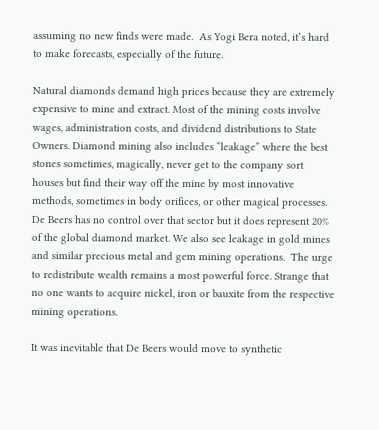assuming no new finds were made.  As Yogi Bera noted, it’s hard to make forecasts, especially of the future.

Natural diamonds demand high prices because they are extremely expensive to mine and extract. Most of the mining costs involve wages, administration costs, and dividend distributions to State Owners. Diamond mining also includes “leakage” where the best stones sometimes, magically, never get to the company sort houses but find their way off the mine by most innovative methods, sometimes in body orifices, or other magical processes. De Beers has no control over that sector but it does represent 20% of the global diamond market. We also see leakage in gold mines and similar precious metal and gem mining operations.  The urge to redistribute wealth remains a most powerful force. Strange that no one wants to acquire nickel, iron or bauxite from the respective mining operations.

It was inevitable that De Beers would move to synthetic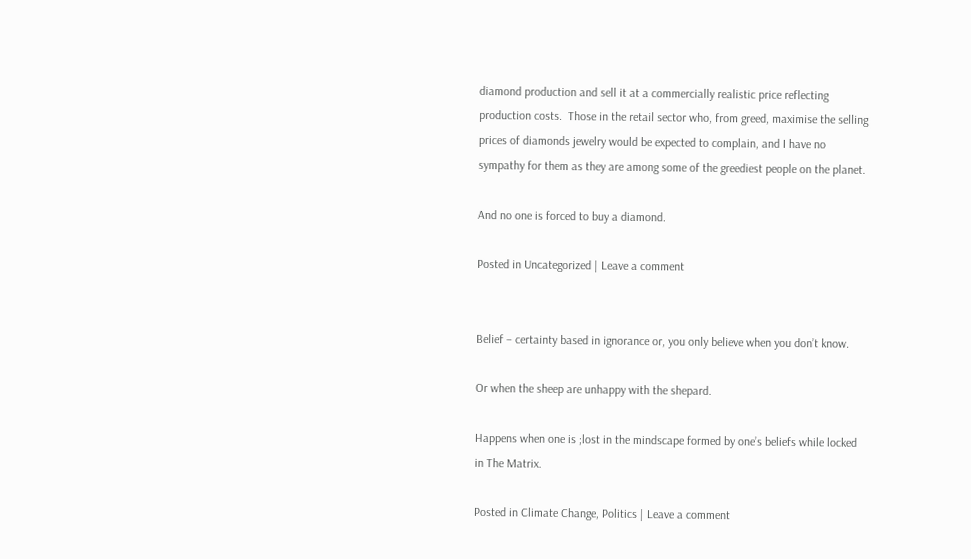diamond production and sell it at a commercially realistic price reflecting production costs.  Those in the retail sector who, from greed, maximise the selling prices of diamonds jewelry would be expected to complain, and I have no sympathy for them as they are among some of the greediest people on the planet.

And no one is forced to buy a diamond.

Posted in Uncategorized | Leave a comment


Belief – certainty based in ignorance or, you only believe when you don’t know.

Or when the sheep are unhappy with the shepard.

Happens when one is ;lost in the mindscape formed by one’s beliefs while locked in The Matrix.

Posted in Climate Change, Politics | Leave a comment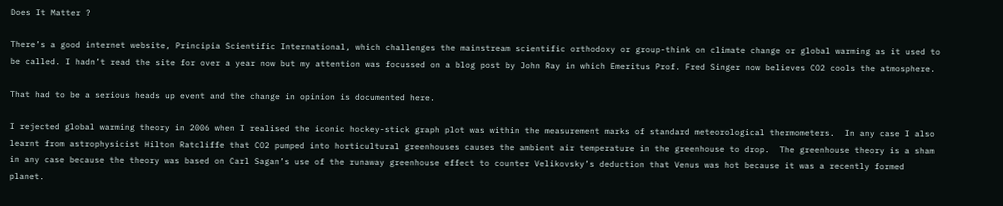Does It Matter ?

There’s a good internet website, Principia Scientific International, which challenges the mainstream scientific orthodoxy or group-think on climate change or global warming as it used to be called. I hadn’t read the site for over a year now but my attention was focussed on a blog post by John Ray in which Emeritus Prof. Fred Singer now believes CO2 cools the atmosphere.

That had to be a serious heads up event and the change in opinion is documented here.

I rejected global warming theory in 2006 when I realised the iconic hockey-stick graph plot was within the measurement marks of standard meteorological thermometers.  In any case I also learnt from astrophysicist Hilton Ratcliffe that CO2 pumped into horticultural greenhouses causes the ambient air temperature in the greenhouse to drop.  The greenhouse theory is a sham in any case because the theory was based on Carl Sagan’s use of the runaway greenhouse effect to counter Velikovsky’s deduction that Venus was hot because it was a recently formed planet.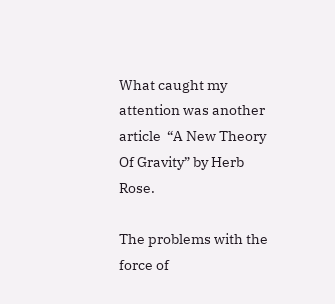What caught my attention was another article  “A New Theory Of Gravity” by Herb Rose.

The problems with the force of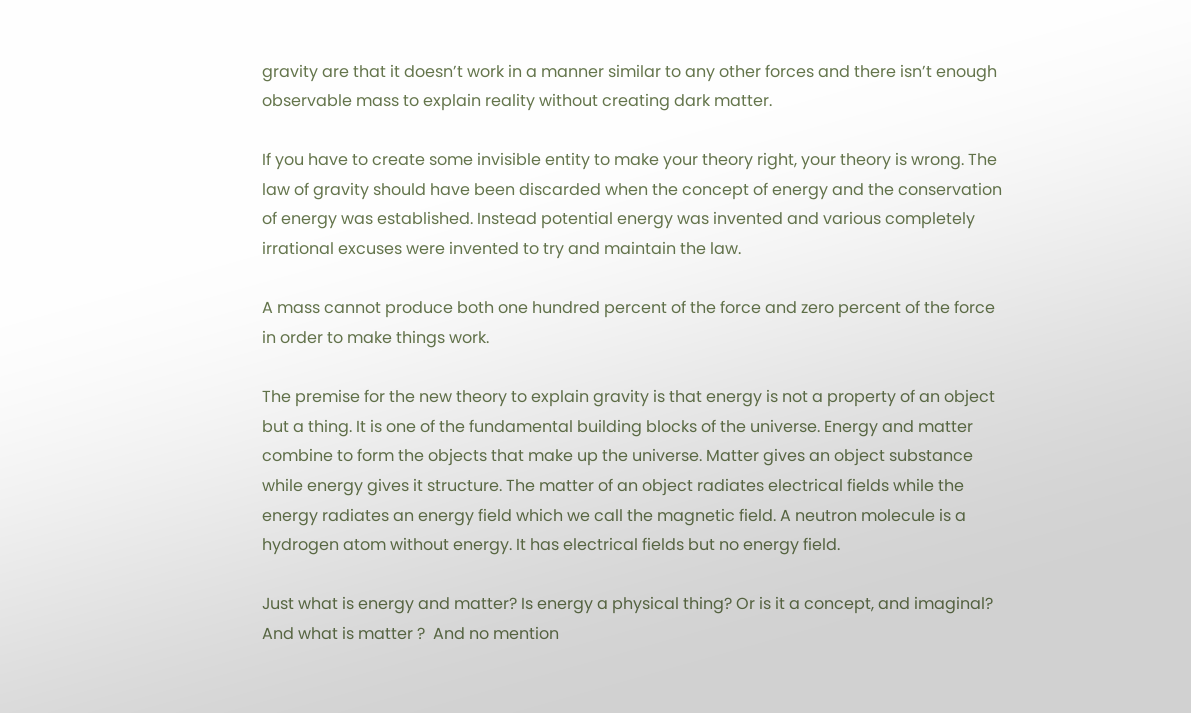gravity are that it doesn’t work in a manner similar to any other forces and there isn’t enough observable mass to explain reality without creating dark matter.

If you have to create some invisible entity to make your theory right, your theory is wrong. The law of gravity should have been discarded when the concept of energy and the conservation of energy was established. Instead potential energy was invented and various completely irrational excuses were invented to try and maintain the law.

A mass cannot produce both one hundred percent of the force and zero percent of the force in order to make things work.

The premise for the new theory to explain gravity is that energy is not a property of an object but a thing. It is one of the fundamental building blocks of the universe. Energy and matter combine to form the objects that make up the universe. Matter gives an object substance while energy gives it structure. The matter of an object radiates electrical fields while the energy radiates an energy field which we call the magnetic field. A neutron molecule is a hydrogen atom without energy. It has electrical fields but no energy field.

Just what is energy and matter? Is energy a physical thing? Or is it a concept, and imaginal? And what is matter ?  And no mention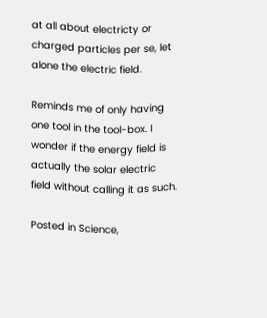at all about electricty or charged particles per se, let alone the electric field.

Reminds me of only having one tool in the tool-box. I wonder if the energy field is actually the solar electric field without calling it as such.

Posted in Science,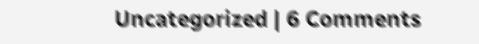Uncategorized | 6 Comments